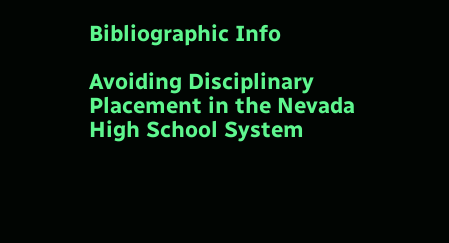Bibliographic Info

Avoiding Disciplinary Placement in the Nevada High School System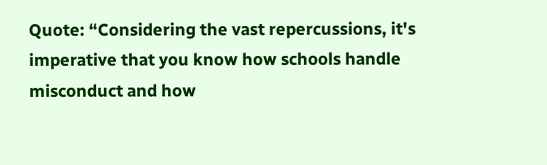Quote: “Considering the vast repercussions, it's imperative that you know how schools handle misconduct and how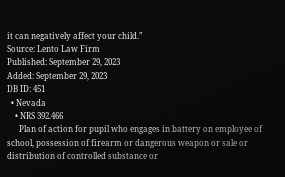it can negatively affect your child.”
Source: Lento Law Firm
Published: September 29, 2023
Added: September 29, 2023
DB ID: 451
  • Nevada
    • NRS 392.466
      Plan of action for pupil who engages in battery on employee of school, possession of firearm or dangerous weapon or sale or distribution of controlled substance or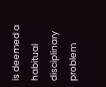is deemed a habitual disciplinary problem